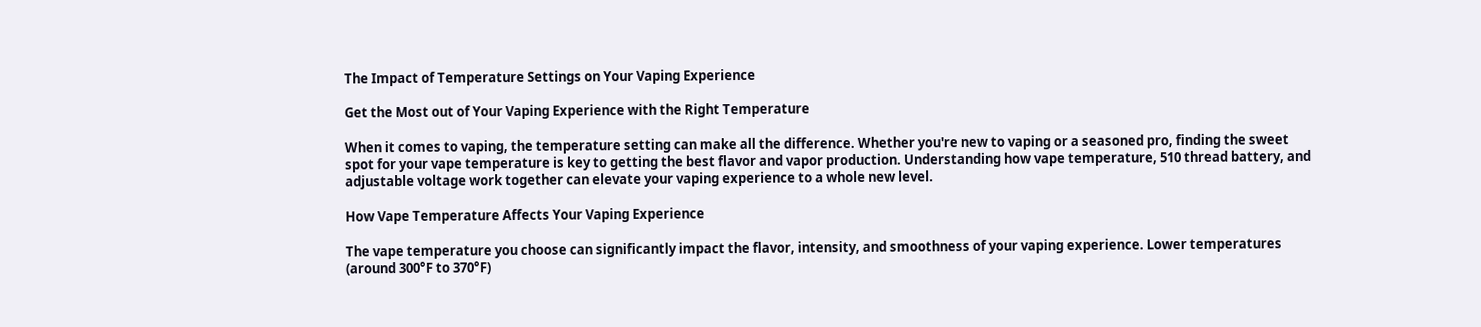The Impact of Temperature Settings on Your Vaping Experience

Get the Most out of Your Vaping Experience with the Right Temperature

When it comes to vaping, the temperature setting can make all the difference. Whether you're new to vaping or a seasoned pro, finding the sweet spot for your vape temperature is key to getting the best flavor and vapor production. Understanding how vape temperature, 510 thread battery, and adjustable voltage work together can elevate your vaping experience to a whole new level.

How Vape Temperature Affects Your Vaping Experience

The vape temperature you choose can significantly impact the flavor, intensity, and smoothness of your vaping experience. Lower temperatures (around 300°F to 370°F)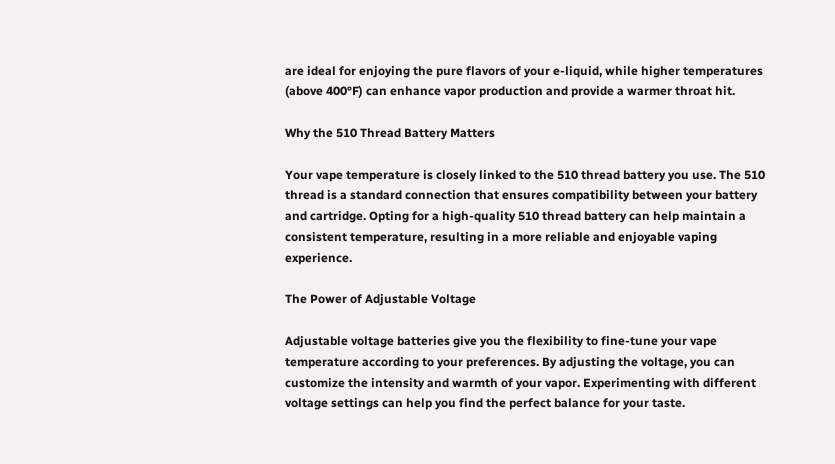are ideal for enjoying the pure flavors of your e-liquid, while higher temperatures (above 400°F) can enhance vapor production and provide a warmer throat hit.

Why the 510 Thread Battery Matters

Your vape temperature is closely linked to the 510 thread battery you use. The 510 thread is a standard connection that ensures compatibility between your battery and cartridge. Opting for a high-quality 510 thread battery can help maintain a consistent temperature, resulting in a more reliable and enjoyable vaping experience.

The Power of Adjustable Voltage

Adjustable voltage batteries give you the flexibility to fine-tune your vape temperature according to your preferences. By adjusting the voltage, you can customize the intensity and warmth of your vapor. Experimenting with different voltage settings can help you find the perfect balance for your taste.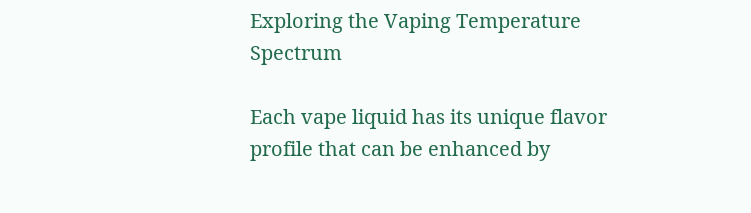Exploring the Vaping Temperature Spectrum

Each vape liquid has its unique flavor profile that can be enhanced by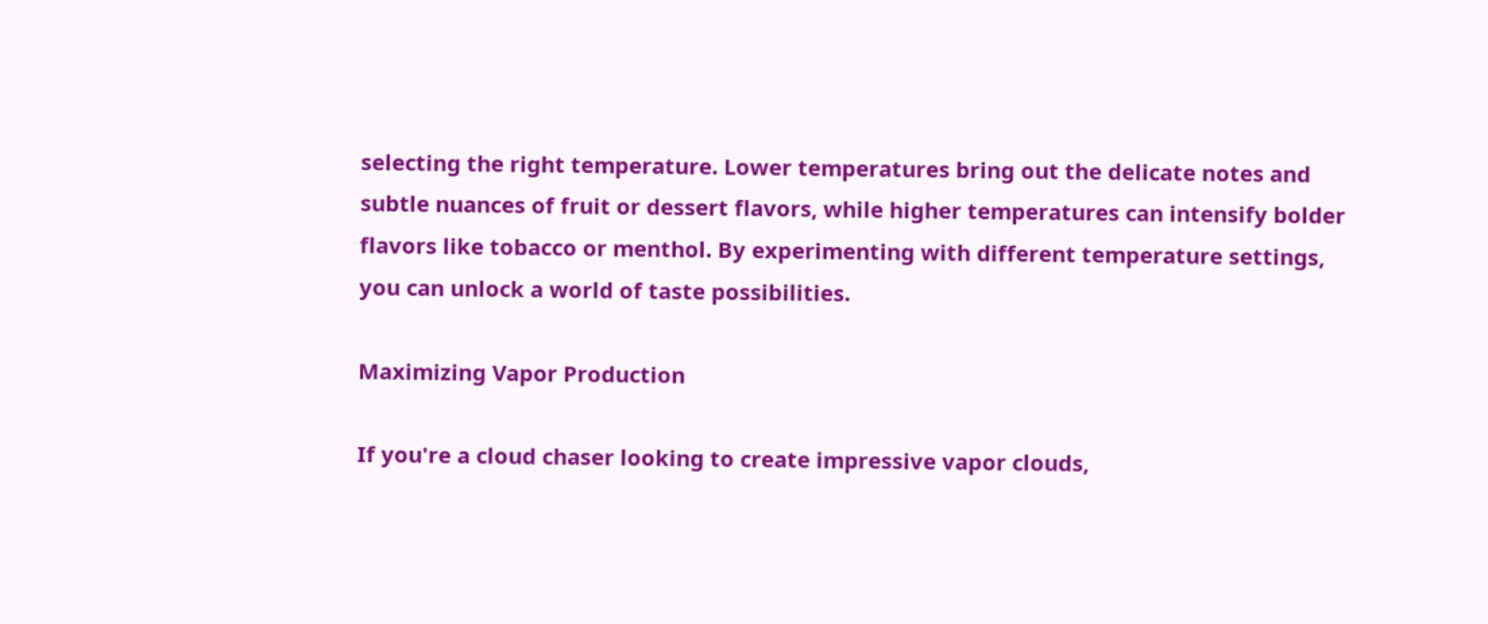selecting the right temperature. Lower temperatures bring out the delicate notes and subtle nuances of fruit or dessert flavors, while higher temperatures can intensify bolder flavors like tobacco or menthol. By experimenting with different temperature settings, you can unlock a world of taste possibilities.

Maximizing Vapor Production

If you're a cloud chaser looking to create impressive vapor clouds,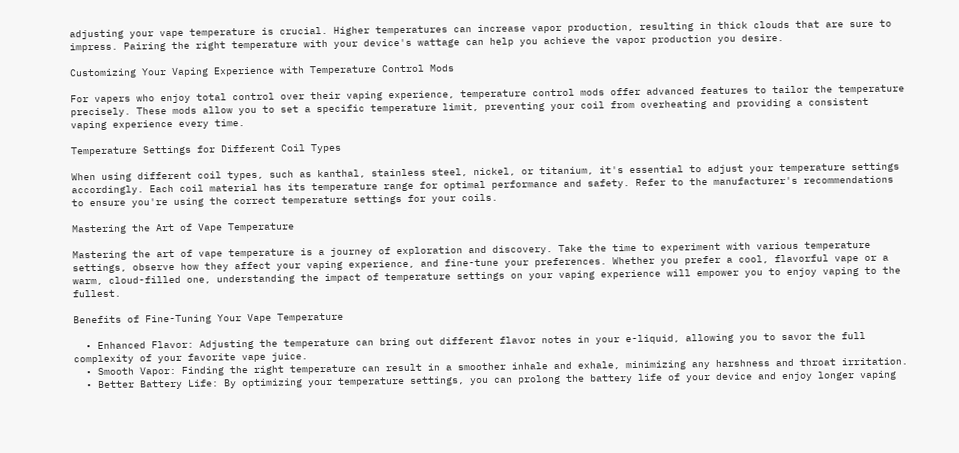adjusting your vape temperature is crucial. Higher temperatures can increase vapor production, resulting in thick clouds that are sure to impress. Pairing the right temperature with your device's wattage can help you achieve the vapor production you desire.

Customizing Your Vaping Experience with Temperature Control Mods

For vapers who enjoy total control over their vaping experience, temperature control mods offer advanced features to tailor the temperature precisely. These mods allow you to set a specific temperature limit, preventing your coil from overheating and providing a consistent vaping experience every time.

Temperature Settings for Different Coil Types

When using different coil types, such as kanthal, stainless steel, nickel, or titanium, it's essential to adjust your temperature settings accordingly. Each coil material has its temperature range for optimal performance and safety. Refer to the manufacturer's recommendations to ensure you're using the correct temperature settings for your coils.

Mastering the Art of Vape Temperature

Mastering the art of vape temperature is a journey of exploration and discovery. Take the time to experiment with various temperature settings, observe how they affect your vaping experience, and fine-tune your preferences. Whether you prefer a cool, flavorful vape or a warm, cloud-filled one, understanding the impact of temperature settings on your vaping experience will empower you to enjoy vaping to the fullest.

Benefits of Fine-Tuning Your Vape Temperature

  • Enhanced Flavor: Adjusting the temperature can bring out different flavor notes in your e-liquid, allowing you to savor the full complexity of your favorite vape juice.
  • Smooth Vapor: Finding the right temperature can result in a smoother inhale and exhale, minimizing any harshness and throat irritation.
  • Better Battery Life: By optimizing your temperature settings, you can prolong the battery life of your device and enjoy longer vaping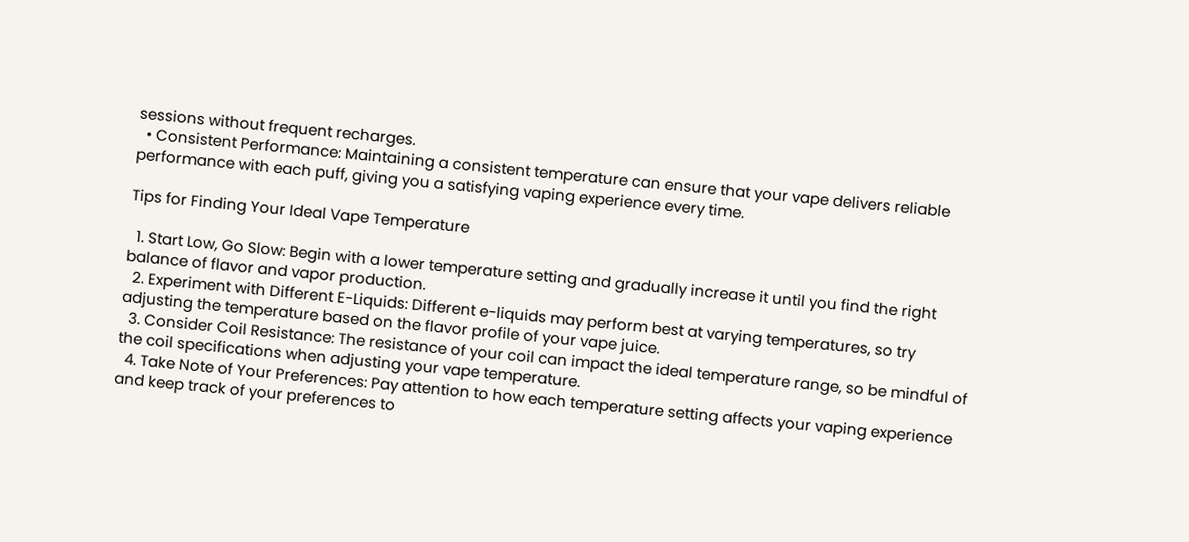sessions without frequent recharges.
  • Consistent Performance: Maintaining a consistent temperature can ensure that your vape delivers reliable performance with each puff, giving you a satisfying vaping experience every time.

Tips for Finding Your Ideal Vape Temperature

  1. Start Low, Go Slow: Begin with a lower temperature setting and gradually increase it until you find the right balance of flavor and vapor production.
  2. Experiment with Different E-Liquids: Different e-liquids may perform best at varying temperatures, so try adjusting the temperature based on the flavor profile of your vape juice.
  3. Consider Coil Resistance: The resistance of your coil can impact the ideal temperature range, so be mindful of the coil specifications when adjusting your vape temperature.
  4. Take Note of Your Preferences: Pay attention to how each temperature setting affects your vaping experience and keep track of your preferences to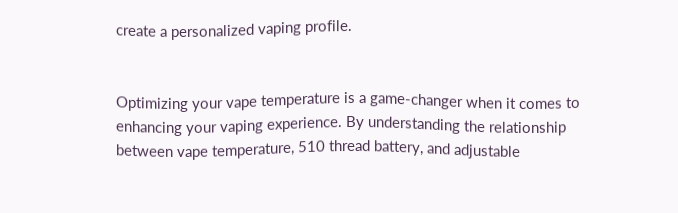create a personalized vaping profile.


Optimizing your vape temperature is a game-changer when it comes to enhancing your vaping experience. By understanding the relationship between vape temperature, 510 thread battery, and adjustable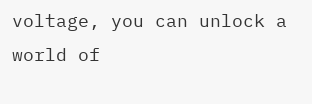voltage, you can unlock a world of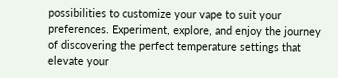possibilities to customize your vape to suit your preferences. Experiment, explore, and enjoy the journey of discovering the perfect temperature settings that elevate your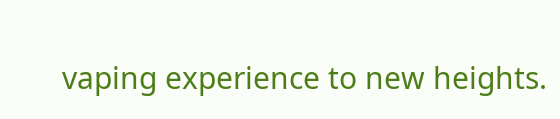vaping experience to new heights.